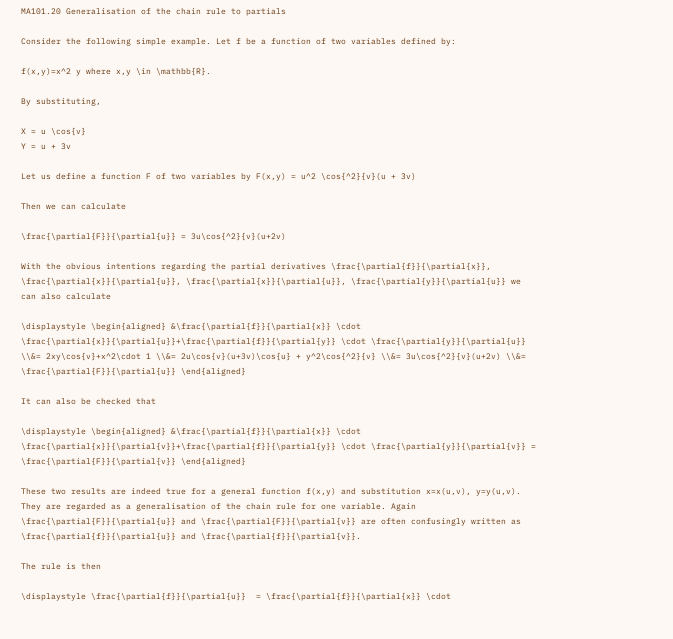MA101.20 Generalisation of the chain rule to partials

Consider the following simple example. Let f be a function of two variables defined by:

f(x,y)=x^2 y where x,y \in \mathbb{R}.

By substituting,

X = u \cos{v}
Y = u + 3v

Let us define a function F of two variables by F(x,y) = u^2 \cos{^2}{v}(u + 3v)

Then we can calculate

\frac{\partial{F}}{\partial{u}} = 3u\cos{^2}{v}(u+2v)

With the obvious intentions regarding the partial derivatives \frac{\partial{f}}{\partial{x}}, \frac{\partial{x}}{\partial{u}}, \frac{\partial{x}}{\partial{u}}, \frac{\partial{y}}{\partial{u}} we can also calculate

\displaystyle \begin{aligned} &\frac{\partial{f}}{\partial{x}} \cdot \frac{\partial{x}}{\partial{u}}+\frac{\partial{f}}{\partial{y}} \cdot \frac{\partial{y}}{\partial{u}} \\&= 2xy\cos{v}+x^2\cdot 1 \\&= 2u\cos{v}(u+3v)\cos{u} + y^2\cos{^2}{v} \\&= 3u\cos{^2}{v}(u+2v) \\&= \frac{\partial{F}}{\partial{u}} \end{aligned}

It can also be checked that

\displaystyle \begin{aligned} &\frac{\partial{f}}{\partial{x}} \cdot \frac{\partial{x}}{\partial{v}}+\frac{\partial{f}}{\partial{y}} \cdot \frac{\partial{y}}{\partial{v}} = \frac{\partial{F}}{\partial{v}} \end{aligned}

These two results are indeed true for a general function f(x,y) and substitution x=x(u,v), y=y(u,v). They are regarded as a generalisation of the chain rule for one variable. Again \frac{\partial{F}}{\partial{u}} and \frac{\partial{F}}{\partial{v}} are often confusingly written as \frac{\partial{f}}{\partial{u}} and \frac{\partial{f}}{\partial{v}}.

The rule is then

\displaystyle \frac{\partial{f}}{\partial{u}}  = \frac{\partial{f}}{\partial{x}} \cdot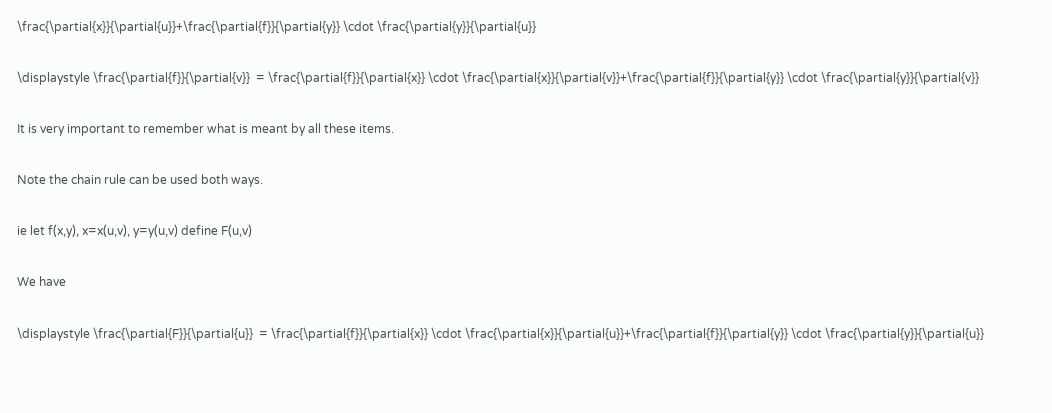\frac{\partial{x}}{\partial{u}}+\frac{\partial{f}}{\partial{y}} \cdot \frac{\partial{y}}{\partial{u}}

\displaystyle \frac{\partial{f}}{\partial{v}}  = \frac{\partial{f}}{\partial{x}} \cdot \frac{\partial{x}}{\partial{v}}+\frac{\partial{f}}{\partial{y}} \cdot \frac{\partial{y}}{\partial{v}}

It is very important to remember what is meant by all these items.

Note the chain rule can be used both ways.

ie let f(x,y), x=x(u,v), y=y(u,v) define F(u,v)

We have

\displaystyle \frac{\partial{F}}{\partial{u}}  = \frac{\partial{f}}{\partial{x}} \cdot \frac{\partial{x}}{\partial{u}}+\frac{\partial{f}}{\partial{y}} \cdot \frac{\partial{y}}{\partial{u}}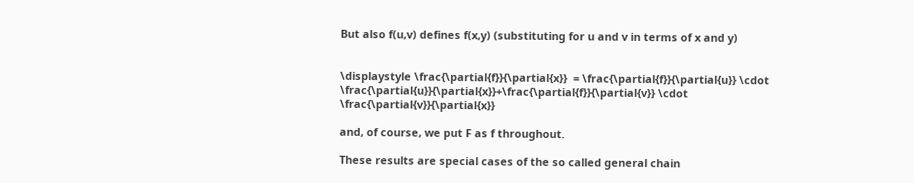But also f(u,v) defines f(x,y) (substituting for u and v in terms of x and y)


\displaystyle \frac{\partial{f}}{\partial{x}}  = \frac{\partial{f}}{\partial{u}} \cdot \frac{\partial{u}}{\partial{x}}+\frac{\partial{f}}{\partial{v}} \cdot \frac{\partial{v}}{\partial{x}}

and, of course, we put F as f throughout.

These results are special cases of the so called general chain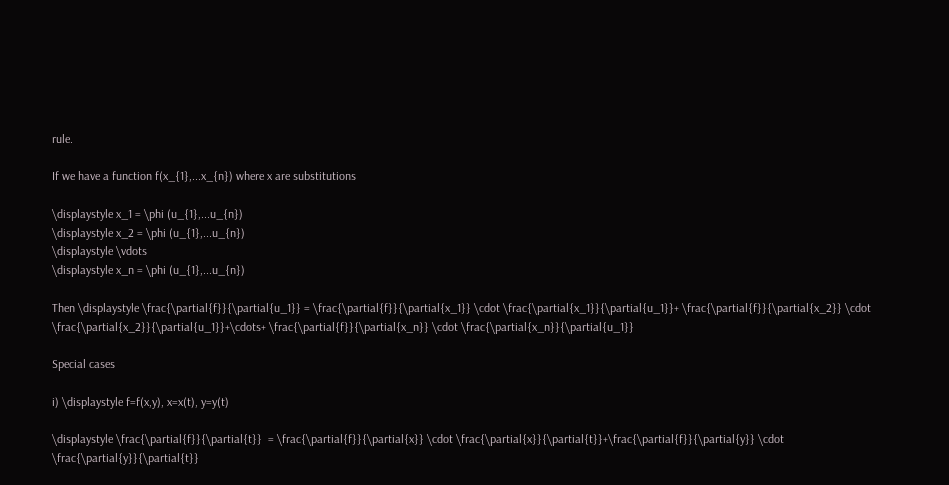rule.

If we have a function f(x_{1},...x_{n}) where x are substitutions

\displaystyle x_1 = \phi (u_{1},...u_{n})
\displaystyle x_2 = \phi (u_{1},...u_{n})
\displaystyle \vdots
\displaystyle x_n = \phi (u_{1},...u_{n})

Then \displaystyle \frac{\partial{f}}{\partial{u_1}} = \frac{\partial{f}}{\partial{x_1}} \cdot \frac{\partial{x_1}}{\partial{u_1}}+ \frac{\partial{f}}{\partial{x_2}} \cdot \frac{\partial{x_2}}{\partial{u_1}}+\cdots+ \frac{\partial{f}}{\partial{x_n}} \cdot \frac{\partial{x_n}}{\partial{u_1}}

Special cases

i) \displaystyle f=f(x,y), x=x(t), y=y(t)

\displaystyle \frac{\partial{f}}{\partial{t}}  = \frac{\partial{f}}{\partial{x}} \cdot \frac{\partial{x}}{\partial{t}}+\frac{\partial{f}}{\partial{y}} \cdot \frac{\partial{y}}{\partial{t}}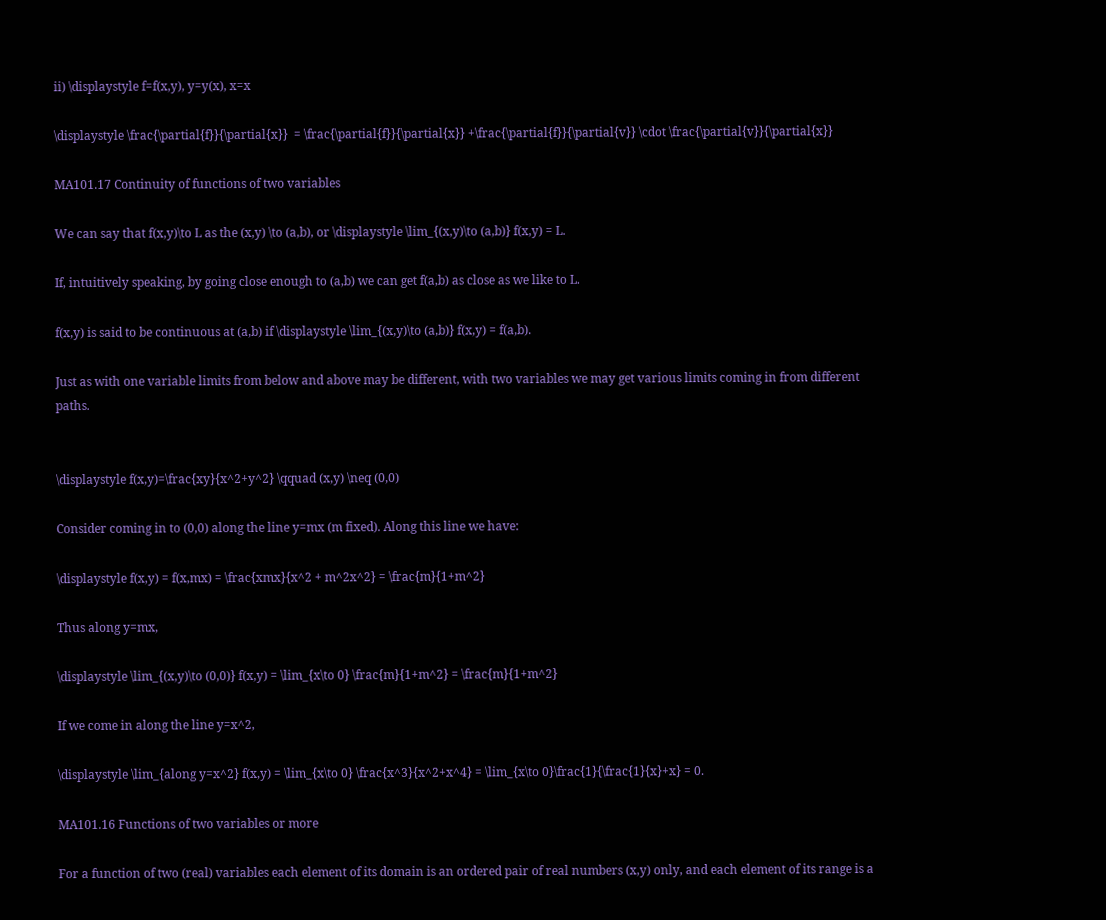ii) \displaystyle f=f(x,y), y=y(x), x=x

\displaystyle \frac{\partial{f}}{\partial{x}}  = \frac{\partial{f}}{\partial{x}} +\frac{\partial{f}}{\partial{v}} \cdot \frac{\partial{v}}{\partial{x}}

MA101.17 Continuity of functions of two variables

We can say that f(x,y)\to L as the (x,y) \to (a,b), or \displaystyle \lim_{(x,y)\to (a,b)} f(x,y) = L.

If, intuitively speaking, by going close enough to (a,b) we can get f(a,b) as close as we like to L.

f(x,y) is said to be continuous at (a,b) if \displaystyle \lim_{(x,y)\to (a,b)} f(x,y) = f(a,b).

Just as with one variable limits from below and above may be different, with two variables we may get various limits coming in from different paths.


\displaystyle f(x,y)=\frac{xy}{x^2+y^2} \qquad (x,y) \neq (0,0)

Consider coming in to (0,0) along the line y=mx (m fixed). Along this line we have:

\displaystyle f(x,y) = f(x,mx) = \frac{xmx}{x^2 + m^2x^2} = \frac{m}{1+m^2}

Thus along y=mx,

\displaystyle \lim_{(x,y)\to (0,0)} f(x,y) = \lim_{x\to 0} \frac{m}{1+m^2} = \frac{m}{1+m^2}

If we come in along the line y=x^2,

\displaystyle \lim_{along y=x^2} f(x,y) = \lim_{x\to 0} \frac{x^3}{x^2+x^4} = \lim_{x\to 0}\frac{1}{\frac{1}{x}+x} = 0.

MA101.16 Functions of two variables or more

For a function of two (real) variables each element of its domain is an ordered pair of real numbers (x,y) only, and each element of its range is a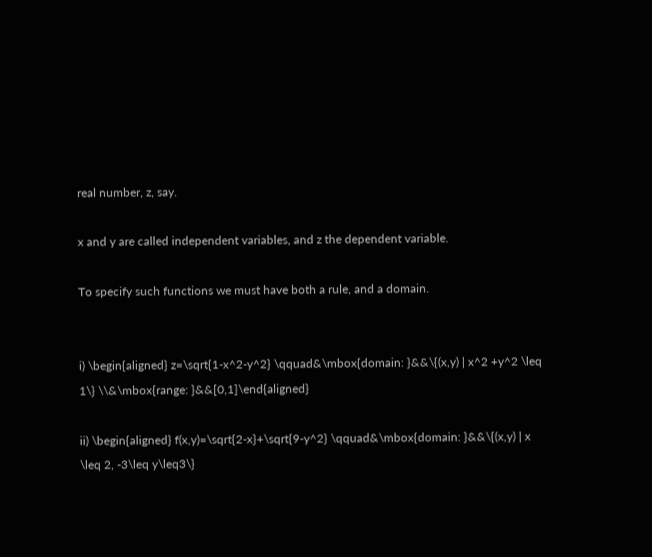real number, z, say.

x and y are called independent variables, and z the dependent variable.

To specify such functions we must have both a rule, and a domain.


i) \begin{aligned} z=\sqrt{1-x^2-y^2} \qquad&\mbox{domain: }&&\{(x,y) | x^2 +y^2 \leq 1\} \\&\mbox{range: }&&[0,1]\end{aligned}

ii) \begin{aligned} f(x,y)=\sqrt{2-x}+\sqrt{9-y^2} \qquad&\mbox{domain: }&&\{(x,y) | x \leq 2, -3\leq y\leq3\}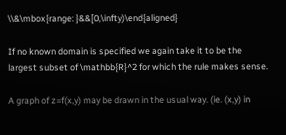\\&\mbox{range: }&&[0,\infty)\end{aligned}

If no known domain is specified we again take it to be the largest subset of \mathbb{R}^2 for which the rule makes sense.

A graph of z=f(x,y) may be drawn in the usual way. (ie. (x,y) in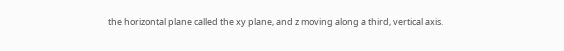the horizontal plane called the xy plane, and z moving along a third, vertical axis.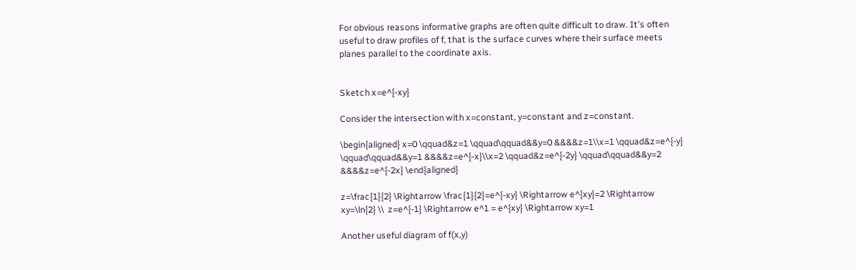For obvious reasons informative graphs are often quite difficult to draw. It’s often useful to draw profiles of f, that is the surface curves where their surface meets planes parallel to the coordinate axis.


Sketch x=e^{-xy}

Consider the intersection with x=constant, y=constant and z=constant.

\begin{aligned} x=0 \qquad&z=1 \qquad\qquad&&y=0 &&&&z=1\\x=1 \qquad&z=e^{-y} \qquad\qquad&&y=1 &&&&z=e^{-x}\\x=2 \qquad&z=e^{-2y} \qquad\qquad&&y=2 &&&&z=e^{-2x} \end{aligned}

z=\frac{1}{2} \Rightarrow \frac{1}{2}=e^{-xy} \Rightarrow e^{xy}=2 \Rightarrow xy=\ln{2} \\  z=e^{-1} \Rightarrow e^1 = e^{xy} \Rightarrow xy=1

Another useful diagram of f(x,y)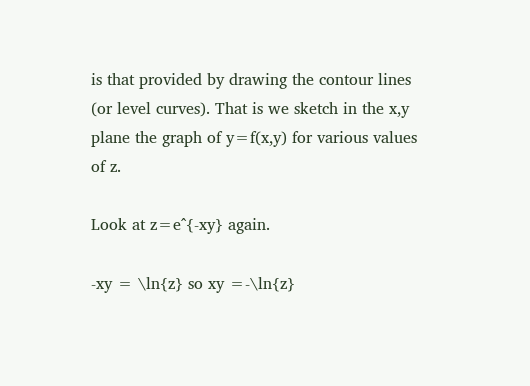is that provided by drawing the contour lines (or level curves). That is we sketch in the x,y plane the graph of y=f(x,y) for various values of z.

Look at z=e^{-xy} again.

-xy = \ln{z} so xy =-\ln{z}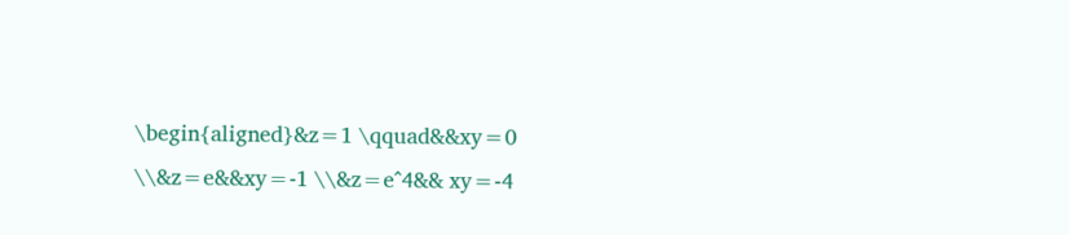\begin{aligned}&z=1 \qquad&&xy=0 \\&z=e&&xy=-1 \\&z=e^4&& xy=-4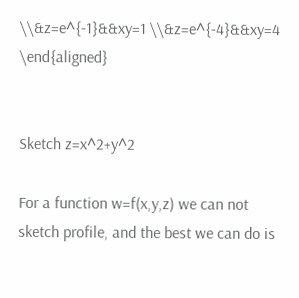\\&z=e^{-1}&&xy=1 \\&z=e^{-4}&&xy=4 \end{aligned}


Sketch z=x^2+y^2

For a function w=f(x,y,z) we can not sketch profile, and the best we can do is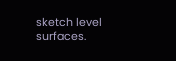sketch level surfaces.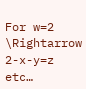For w=2 \Rightarrow 2-x-y=z etc…